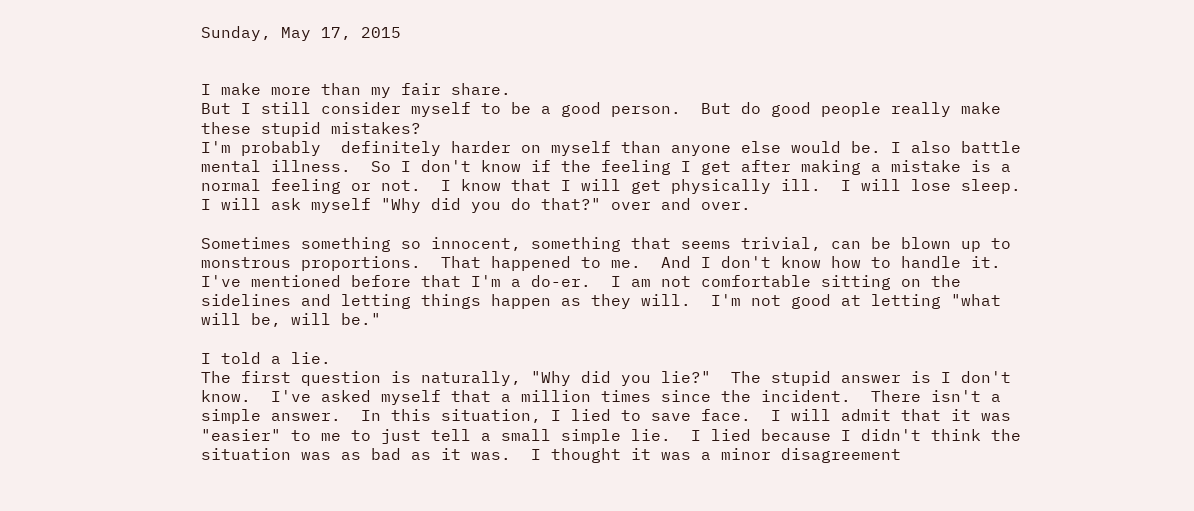Sunday, May 17, 2015


I make more than my fair share.
But I still consider myself to be a good person.  But do good people really make these stupid mistakes?
I'm probably  definitely harder on myself than anyone else would be. I also battle mental illness.  So I don't know if the feeling I get after making a mistake is a normal feeling or not.  I know that I will get physically ill.  I will lose sleep.  I will ask myself "Why did you do that?" over and over.

Sometimes something so innocent, something that seems trivial, can be blown up to monstrous proportions.  That happened to me.  And I don't know how to handle it.  I've mentioned before that I'm a do-er.  I am not comfortable sitting on the sidelines and letting things happen as they will.  I'm not good at letting "what will be, will be."

I told a lie.
The first question is naturally, "Why did you lie?"  The stupid answer is I don't know.  I've asked myself that a million times since the incident.  There isn't a simple answer.  In this situation, I lied to save face.  I will admit that it was "easier" to me to just tell a small simple lie.  I lied because I didn't think the situation was as bad as it was.  I thought it was a minor disagreement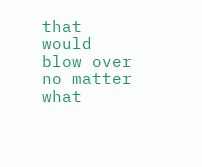that would blow over no matter what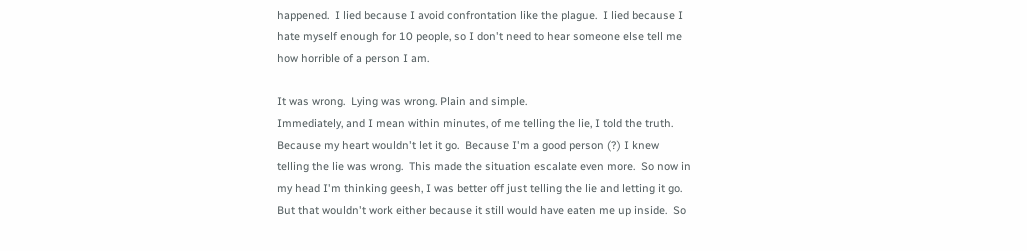happened.  I lied because I avoid confrontation like the plague.  I lied because I hate myself enough for 10 people, so I don't need to hear someone else tell me how horrible of a person I am.

It was wrong.  Lying was wrong. Plain and simple.
Immediately, and I mean within minutes, of me telling the lie, I told the truth.  Because my heart wouldn't let it go.  Because I'm a good person (?) I knew telling the lie was wrong.  This made the situation escalate even more.  So now in my head I'm thinking geesh, I was better off just telling the lie and letting it go.  But that wouldn't work either because it still would have eaten me up inside.  So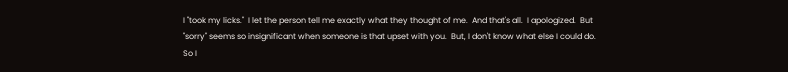I "took my licks."  I let the person tell me exactly what they thought of me.  And that's all.  I apologized.  But "sorry" seems so insignificant when someone is that upset with you.  But, I don't know what else I could do.  So I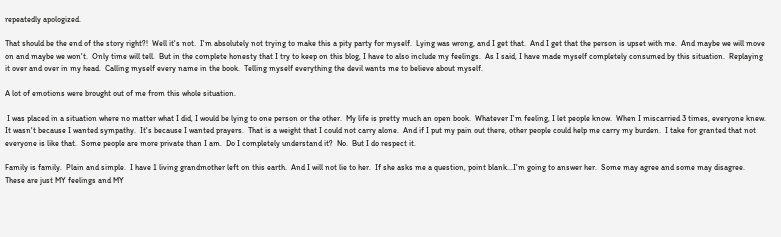repeatedly apologized.

That should be the end of the story right?!  Well it's not.  I'm absolutely not trying to make this a pity party for myself.  Lying was wrong, and I get that.  And I get that the person is upset with me.  And maybe we will move on and maybe we won't.  Only time will tell.  But in the complete honesty that I try to keep on this blog, I have to also include my feelings.  As I said, I have made myself completely consumed by this situation.  Replaying it over and over in my head.  Calling myself every name in the book.  Telling myself everything the devil wants me to believe about myself.

A lot of emotions were brought out of me from this whole situation.

 I was placed in a situation where no matter what I did, I would be lying to one person or the other.  My life is pretty much an open book.  Whatever I'm feeling, I let people know.  When I miscarried 3 times, everyone knew.  It wasn't because I wanted sympathy.  It's because I wanted prayers.  That is a weight that I could not carry alone.  And if I put my pain out there, other people could help me carry my burden.  I take for granted that not everyone is like that.  Some people are more private than I am.  Do I completely understand it?  No.  But I do respect it.

Family is family.  Plain and simple.  I have 1 living grandmother left on this earth.  And I will not lie to her.  If she asks me a question, point blank...I'm going to answer her.  Some may agree and some may disagree.  These are just MY feelings and MY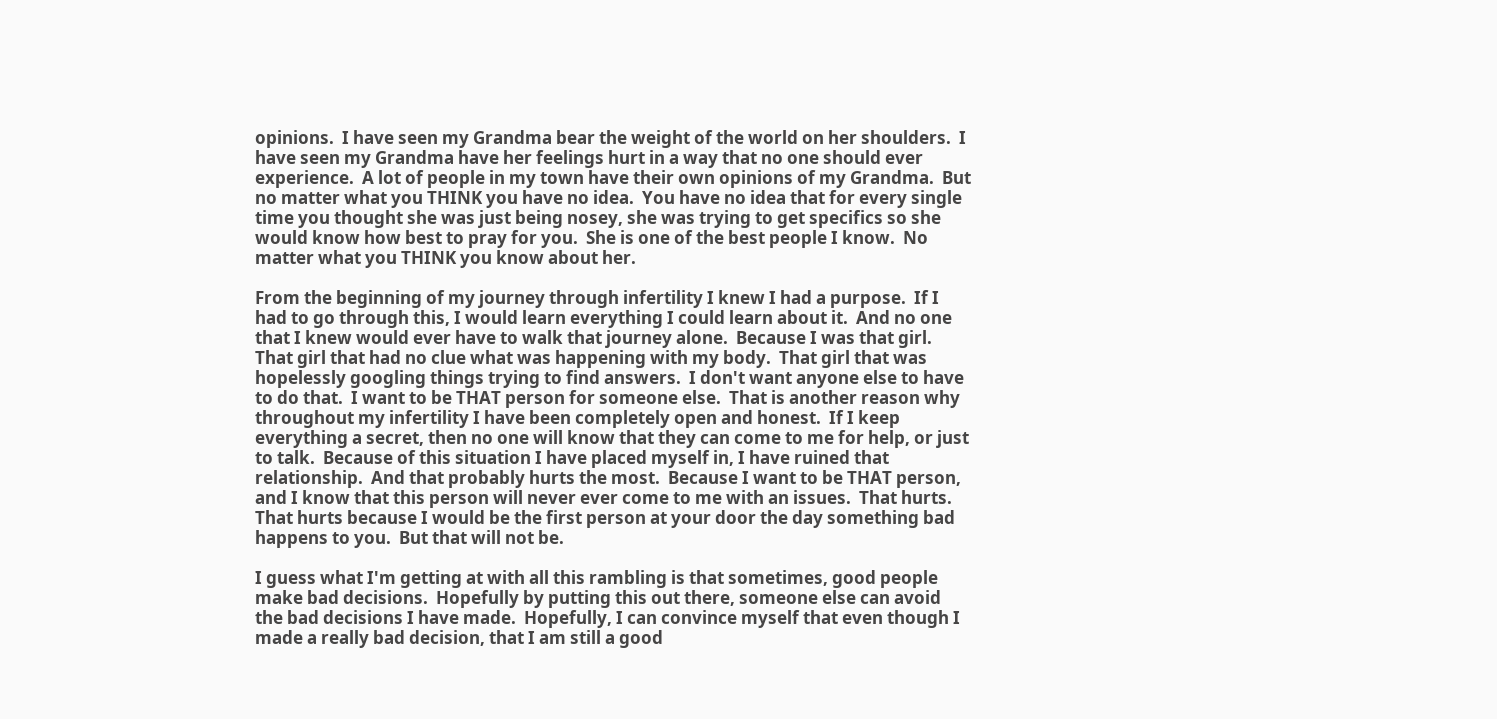opinions.  I have seen my Grandma bear the weight of the world on her shoulders.  I have seen my Grandma have her feelings hurt in a way that no one should ever experience.  A lot of people in my town have their own opinions of my Grandma.  But no matter what you THINK you have no idea.  You have no idea that for every single time you thought she was just being nosey, she was trying to get specifics so she would know how best to pray for you.  She is one of the best people I know.  No matter what you THINK you know about her.

From the beginning of my journey through infertility I knew I had a purpose.  If I had to go through this, I would learn everything I could learn about it.  And no one that I knew would ever have to walk that journey alone.  Because I was that girl.  That girl that had no clue what was happening with my body.  That girl that was hopelessly googling things trying to find answers.  I don't want anyone else to have to do that.  I want to be THAT person for someone else.  That is another reason why throughout my infertility I have been completely open and honest.  If I keep everything a secret, then no one will know that they can come to me for help, or just to talk.  Because of this situation I have placed myself in, I have ruined that relationship.  And that probably hurts the most.  Because I want to be THAT person, and I know that this person will never ever come to me with an issues.  That hurts.  That hurts because I would be the first person at your door the day something bad happens to you.  But that will not be.

I guess what I'm getting at with all this rambling is that sometimes, good people make bad decisions.  Hopefully by putting this out there, someone else can avoid the bad decisions I have made.  Hopefully, I can convince myself that even though I made a really bad decision, that I am still a good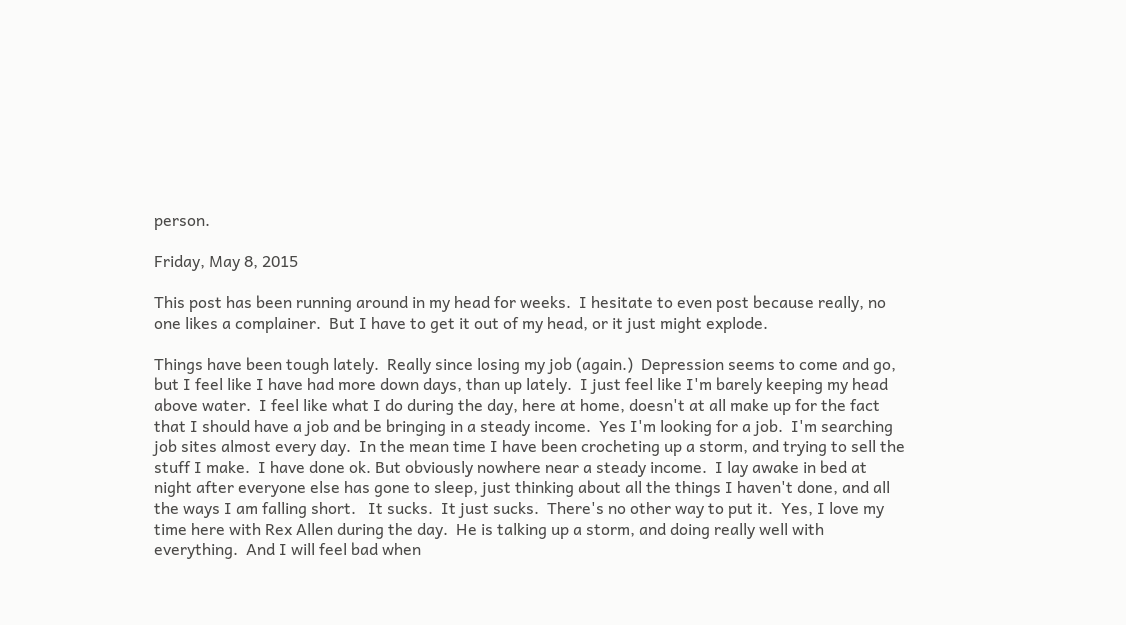person.

Friday, May 8, 2015

This post has been running around in my head for weeks.  I hesitate to even post because really, no one likes a complainer.  But I have to get it out of my head, or it just might explode.

Things have been tough lately.  Really since losing my job (again.)  Depression seems to come and go, but I feel like I have had more down days, than up lately.  I just feel like I'm barely keeping my head above water.  I feel like what I do during the day, here at home, doesn't at all make up for the fact that I should have a job and be bringing in a steady income.  Yes I'm looking for a job.  I'm searching job sites almost every day.  In the mean time I have been crocheting up a storm, and trying to sell the stuff I make.  I have done ok. But obviously nowhere near a steady income.  I lay awake in bed at night after everyone else has gone to sleep, just thinking about all the things I haven't done, and all the ways I am falling short.   It sucks.  It just sucks.  There's no other way to put it.  Yes, I love my time here with Rex Allen during the day.  He is talking up a storm, and doing really well with everything.  And I will feel bad when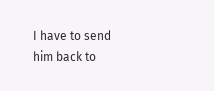I have to send him back to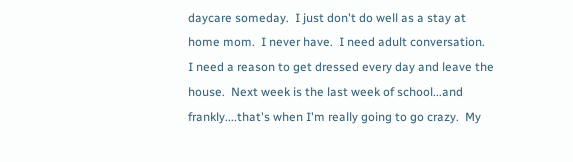daycare someday.  I just don't do well as a stay at home mom.  I never have.  I need adult conversation.  I need a reason to get dressed every day and leave the house.  Next week is the last week of school...and frankly....that's when I'm really going to go crazy.  My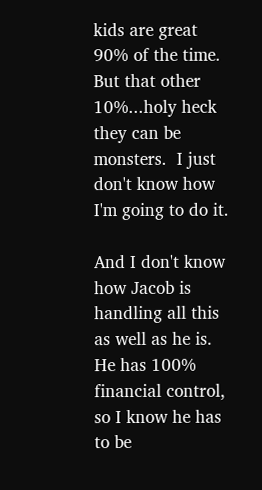kids are great 90% of the time.  But that other 10%...holy heck they can be monsters.  I just don't know how I'm going to do it.

And I don't know how Jacob is handling all this as well as he is.  He has 100% financial control, so I know he has to be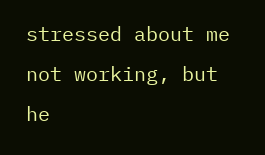stressed about me not working, but he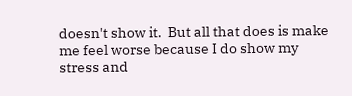doesn't show it.  But all that does is make me feel worse because I do show my stress and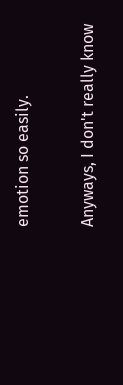emotion so easily.

Anyways, I don't really know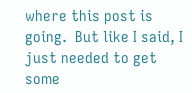where this post is going.  But like I said, I just needed to get some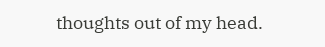thoughts out of my head.